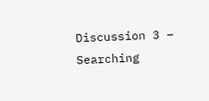Discussion 3 – Searching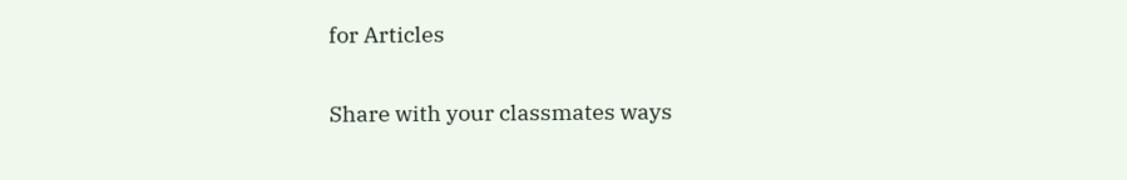for Articles

Share with your classmates ways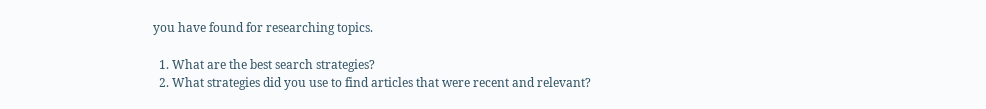you have found for researching topics.

  1. What are the best search strategies?
  2. What strategies did you use to find articles that were recent and relevant?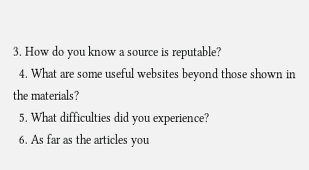3. How do you know a source is reputable?
  4. What are some useful websites beyond those shown in the materials?
  5. What difficulties did you experience?
  6. As far as the articles you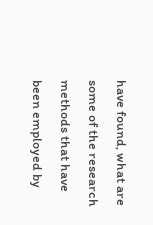have found, what are some of the research methods that have been employed by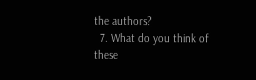the authors?
  7. What do you think of these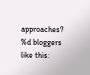approaches?
%d bloggers like this: